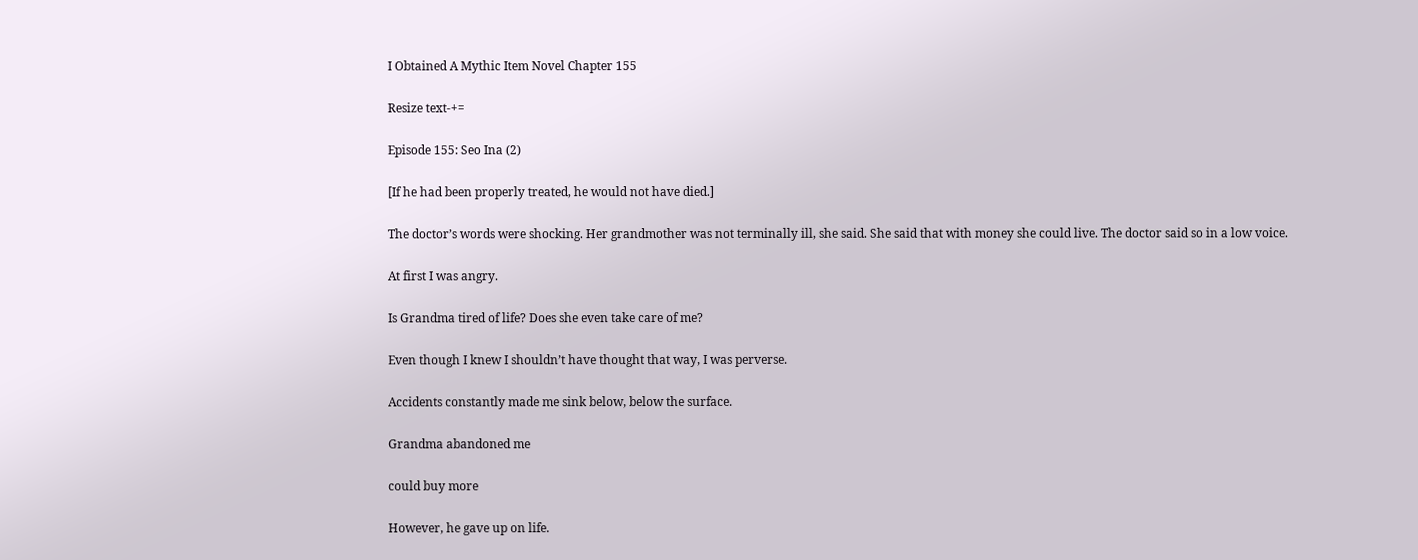I Obtained A Mythic Item Novel Chapter 155

Resize text-+=

Episode 155: Seo Ina (2)

[If he had been properly treated, he would not have died.]

The doctor’s words were shocking. Her grandmother was not terminally ill, she said. She said that with money she could live. The doctor said so in a low voice.

At first I was angry.

Is Grandma tired of life? Does she even take care of me?

Even though I knew I shouldn’t have thought that way, I was perverse.

Accidents constantly made me sink below, below the surface.

Grandma abandoned me

could buy more

However, he gave up on life.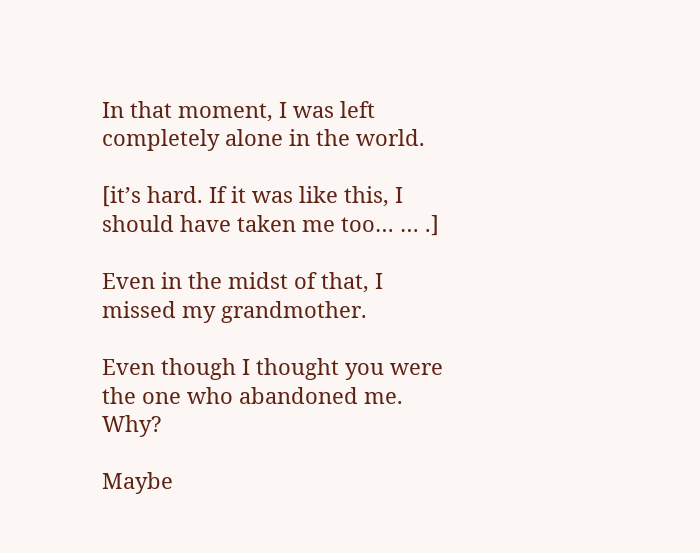In that moment, I was left completely alone in the world.

[it’s hard. If it was like this, I should have taken me too… … .]

Even in the midst of that, I missed my grandmother.

Even though I thought you were the one who abandoned me. Why?

Maybe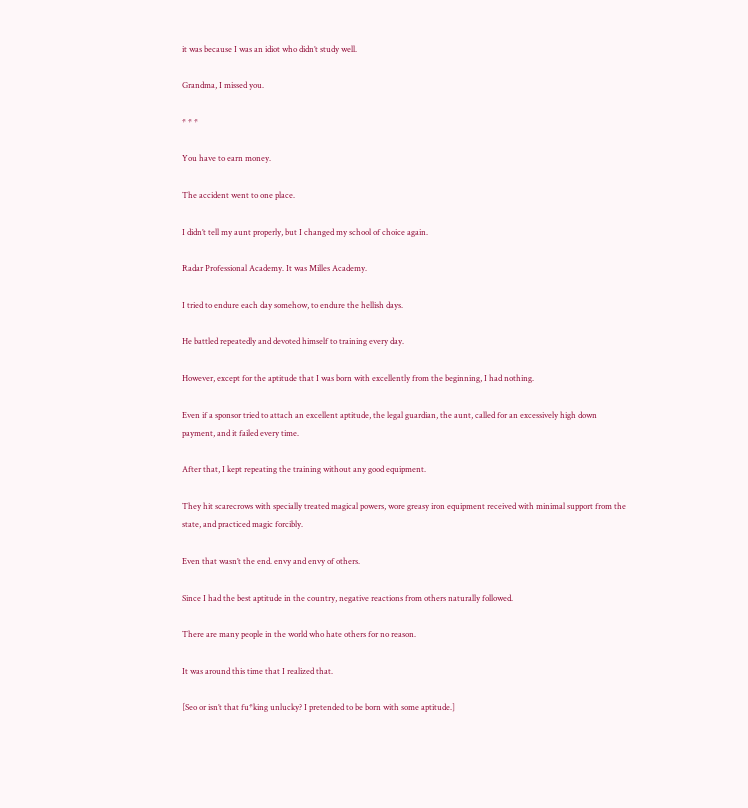it was because I was an idiot who didn’t study well.

Grandma, I missed you.

* * *

You have to earn money.

The accident went to one place.

I didn’t tell my aunt properly, but I changed my school of choice again.

Radar Professional Academy. It was Milles Academy.

I tried to endure each day somehow, to endure the hellish days.

He battled repeatedly and devoted himself to training every day.

However, except for the aptitude that I was born with excellently from the beginning, I had nothing.

Even if a sponsor tried to attach an excellent aptitude, the legal guardian, the aunt, called for an excessively high down payment, and it failed every time.

After that, I kept repeating the training without any good equipment.

They hit scarecrows with specially treated magical powers, wore greasy iron equipment received with minimal support from the state, and practiced magic forcibly.

Even that wasn’t the end. envy and envy of others.

Since I had the best aptitude in the country, negative reactions from others naturally followed.

There are many people in the world who hate others for no reason.

It was around this time that I realized that.

[Seo or isn’t that fu*king unlucky? I pretended to be born with some aptitude.]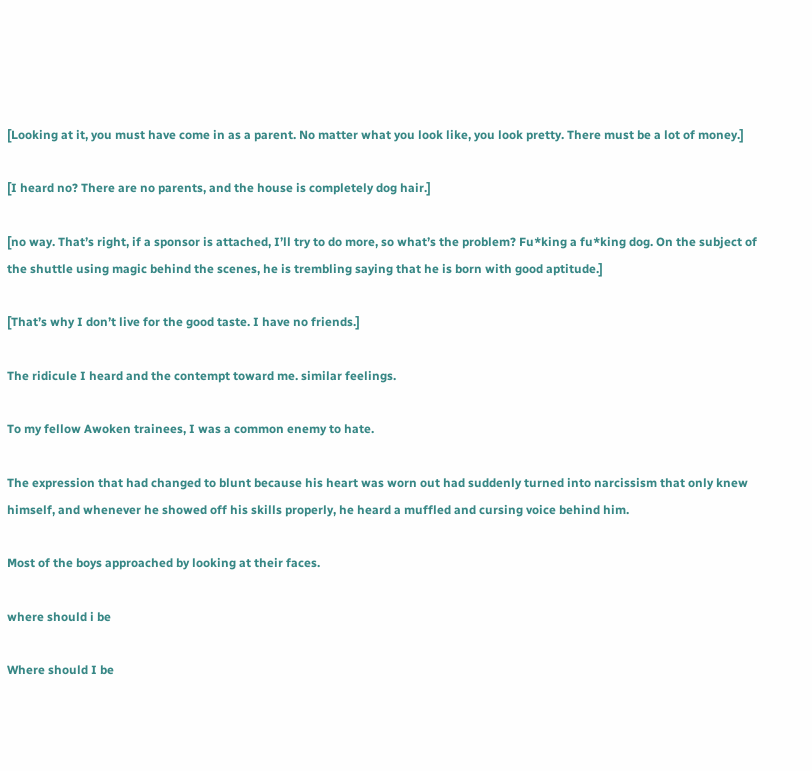[Looking at it, you must have come in as a parent. No matter what you look like, you look pretty. There must be a lot of money.]

[I heard no? There are no parents, and the house is completely dog hair.]

[no way. That’s right, if a sponsor is attached, I’ll try to do more, so what’s the problem? Fu*king a fu*king dog. On the subject of the shuttle using magic behind the scenes, he is trembling saying that he is born with good aptitude.]

[That’s why I don’t live for the good taste. I have no friends.]

The ridicule I heard and the contempt toward me. similar feelings.

To my fellow Awoken trainees, I was a common enemy to hate.

The expression that had changed to blunt because his heart was worn out had suddenly turned into narcissism that only knew himself, and whenever he showed off his skills properly, he heard a muffled and cursing voice behind him.

Most of the boys approached by looking at their faces.

where should i be

Where should I be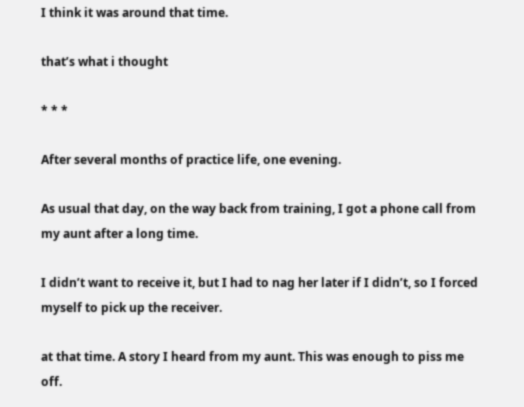I think it was around that time.

that’s what i thought

* * *

After several months of practice life, one evening.

As usual that day, on the way back from training, I got a phone call from my aunt after a long time.

I didn’t want to receive it, but I had to nag her later if I didn’t, so I forced myself to pick up the receiver.

at that time. A story I heard from my aunt. This was enough to piss me off.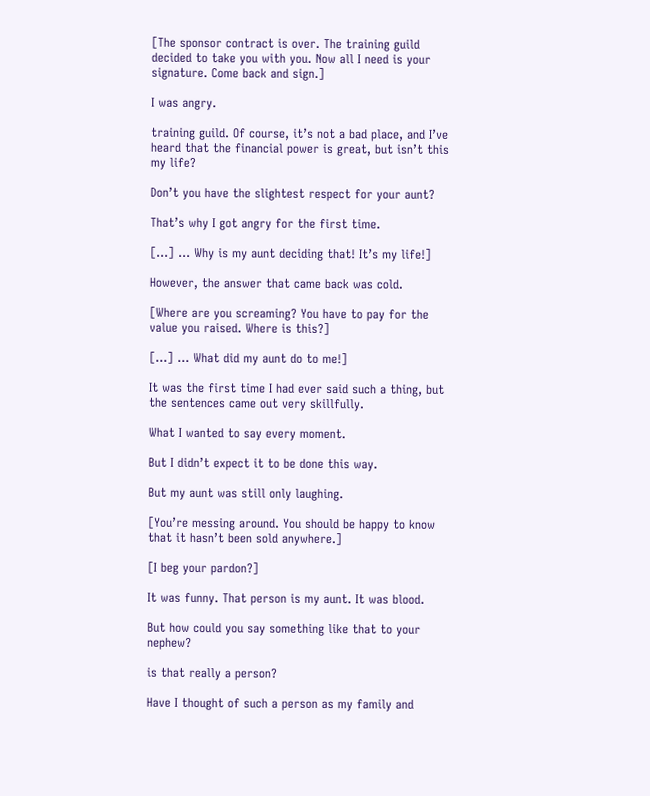[The sponsor contract is over. The training guild decided to take you with you. Now all I need is your signature. Come back and sign.]

I was angry.

training guild. Of course, it’s not a bad place, and I’ve heard that the financial power is great, but isn’t this my life?

Don’t you have the slightest respect for your aunt?

That’s why I got angry for the first time.

[…] … Why is my aunt deciding that! It’s my life!]

However, the answer that came back was cold.

[Where are you screaming? You have to pay for the value you raised. Where is this?]

[…] … What did my aunt do to me!]

It was the first time I had ever said such a thing, but the sentences came out very skillfully.

What I wanted to say every moment.

But I didn’t expect it to be done this way.

But my aunt was still only laughing.

[You’re messing around. You should be happy to know that it hasn’t been sold anywhere.]

[I beg your pardon?]

It was funny. That person is my aunt. It was blood.

But how could you say something like that to your nephew?

is that really a person?

Have I thought of such a person as my family and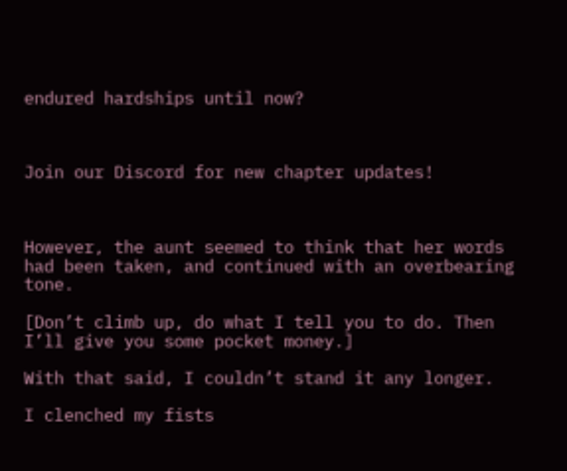endured hardships until now?



Join our Discord for new chapter updates!



However, the aunt seemed to think that her words had been taken, and continued with an overbearing tone.

[Don’t climb up, do what I tell you to do. Then I’ll give you some pocket money.]

With that said, I couldn’t stand it any longer.

I clenched my fists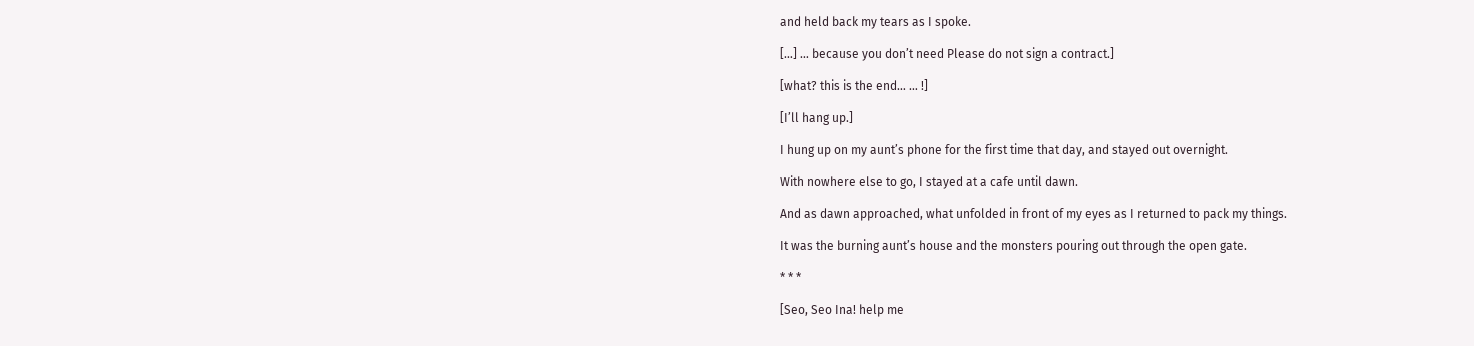and held back my tears as I spoke.

[…] … because you don’t need Please do not sign a contract.]

[what? this is the end… … !]

[I’ll hang up.]

I hung up on my aunt’s phone for the first time that day, and stayed out overnight.

With nowhere else to go, I stayed at a cafe until dawn.

And as dawn approached, what unfolded in front of my eyes as I returned to pack my things.

It was the burning aunt’s house and the monsters pouring out through the open gate.

* * *

[Seo, Seo Ina! help me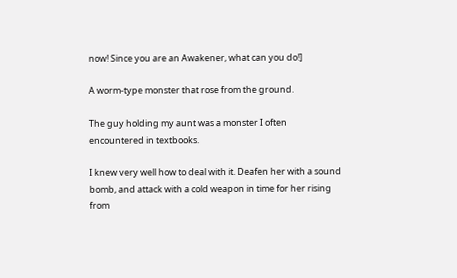now! Since you are an Awakener, what can you do!]

A worm-type monster that rose from the ground.

The guy holding my aunt was a monster I often encountered in textbooks.

I knew very well how to deal with it. Deafen her with a sound bomb, and attack with a cold weapon in time for her rising from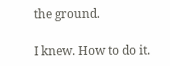the ground.

I knew. How to do it.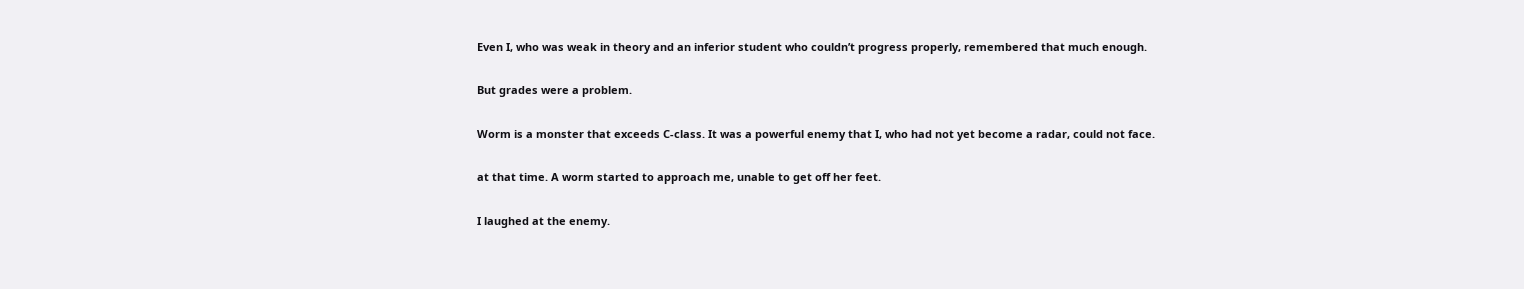Even I, who was weak in theory and an inferior student who couldn’t progress properly, remembered that much enough.

But grades were a problem.

Worm is a monster that exceeds C-class. It was a powerful enemy that I, who had not yet become a radar, could not face.

at that time. A worm started to approach me, unable to get off her feet.

I laughed at the enemy.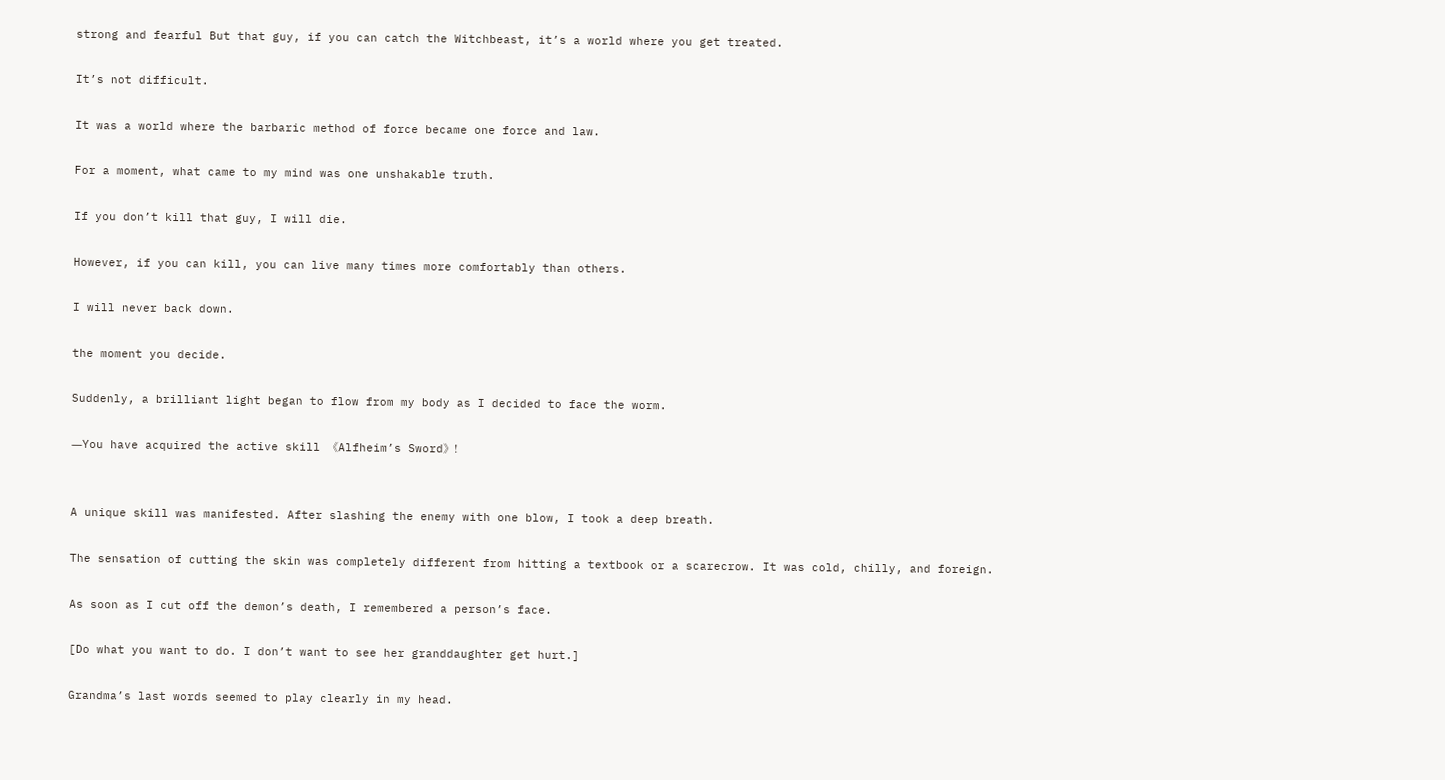strong and fearful But that guy, if you can catch the Witchbeast, it’s a world where you get treated.

It’s not difficult.

It was a world where the barbaric method of force became one force and law.

For a moment, what came to my mind was one unshakable truth.

If you don’t kill that guy, I will die.

However, if you can kill, you can live many times more comfortably than others.

I will never back down.

the moment you decide.

Suddenly, a brilliant light began to flow from my body as I decided to face the worm.

―You have acquired the active skill 《Alfheim’s Sword》!


A unique skill was manifested. After slashing the enemy with one blow, I took a deep breath.

The sensation of cutting the skin was completely different from hitting a textbook or a scarecrow. It was cold, chilly, and foreign.

As soon as I cut off the demon’s death, I remembered a person’s face.

[Do what you want to do. I don’t want to see her granddaughter get hurt.]

Grandma’s last words seemed to play clearly in my head.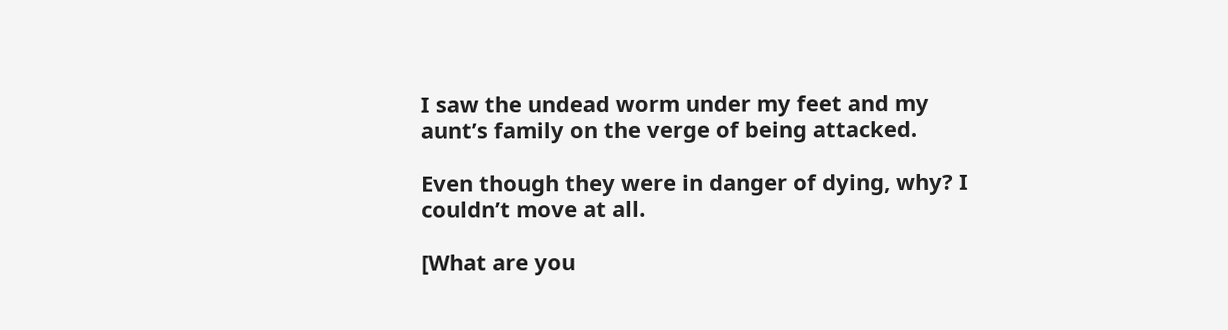I saw the undead worm under my feet and my aunt’s family on the verge of being attacked.

Even though they were in danger of dying, why? I couldn’t move at all.

[What are you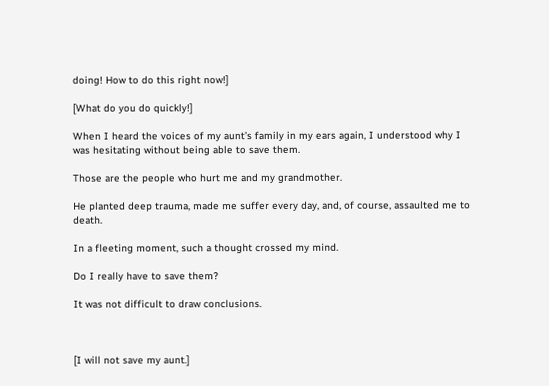doing! How to do this right now!]

[What do you do quickly!]

When I heard the voices of my aunt’s family in my ears again, I understood why I was hesitating without being able to save them.

Those are the people who hurt me and my grandmother.

He planted deep trauma, made me suffer every day, and, of course, assaulted me to death.

In a fleeting moment, such a thought crossed my mind.

Do I really have to save them?

It was not difficult to draw conclusions.



[I will not save my aunt.]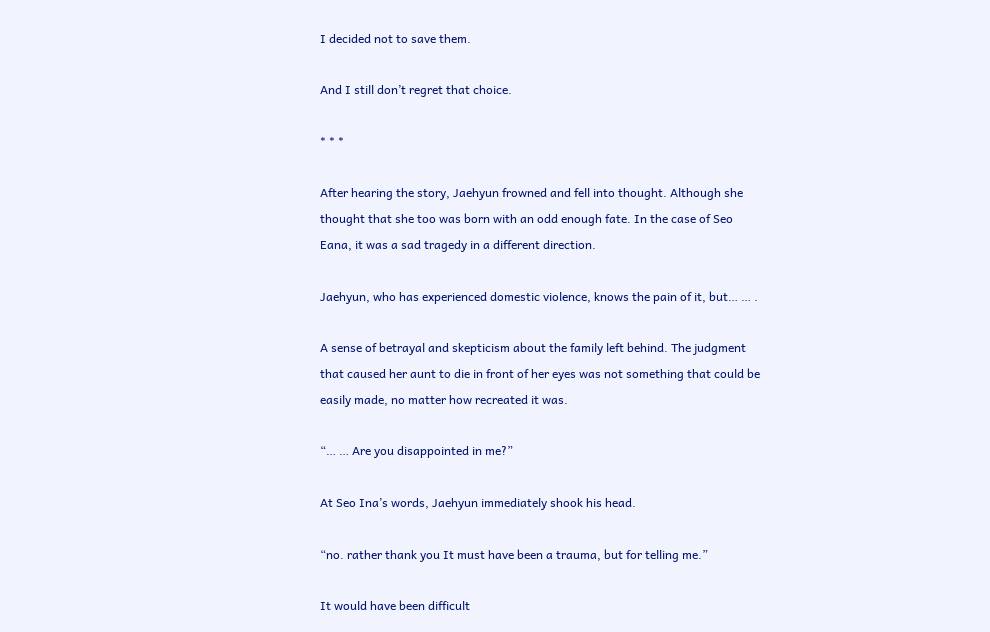I decided not to save them.

And I still don’t regret that choice.

* * *

After hearing the story, Jaehyun frowned and fell into thought. Although she thought that she too was born with an odd enough fate. In the case of Seo Eana, it was a sad tragedy in a different direction.

Jaehyun, who has experienced domestic violence, knows the pain of it, but… … .

A sense of betrayal and skepticism about the family left behind. The judgment that caused her aunt to die in front of her eyes was not something that could be easily made, no matter how recreated it was.

“… … Are you disappointed in me?”

At Seo Ina’s words, Jaehyun immediately shook his head.

“no. rather thank you It must have been a trauma, but for telling me.”

It would have been difficult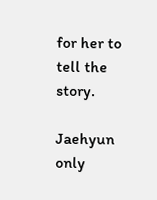for her to tell the story.

Jaehyun only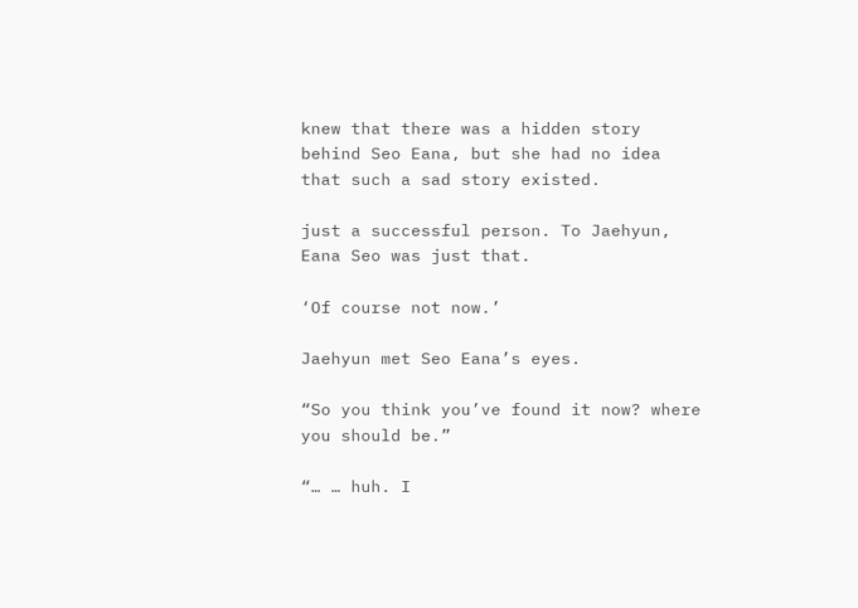knew that there was a hidden story behind Seo Eana, but she had no idea that such a sad story existed.

just a successful person. To Jaehyun, Eana Seo was just that.

‘Of course not now.’

Jaehyun met Seo Eana’s eyes.

“So you think you’ve found it now? where you should be.”

“… … huh. I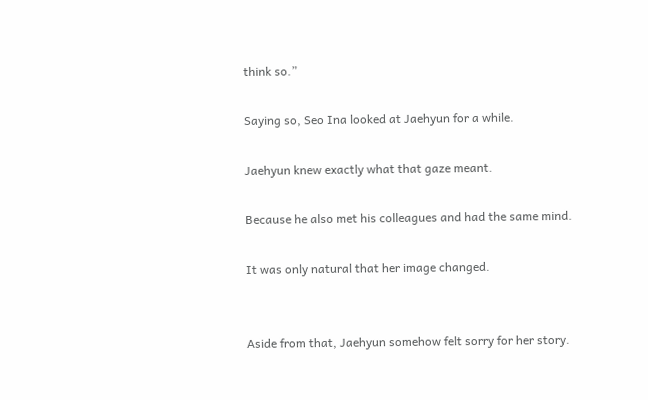think so.”

Saying so, Seo Ina looked at Jaehyun for a while.

Jaehyun knew exactly what that gaze meant.

Because he also met his colleagues and had the same mind.

It was only natural that her image changed.


Aside from that, Jaehyun somehow felt sorry for her story.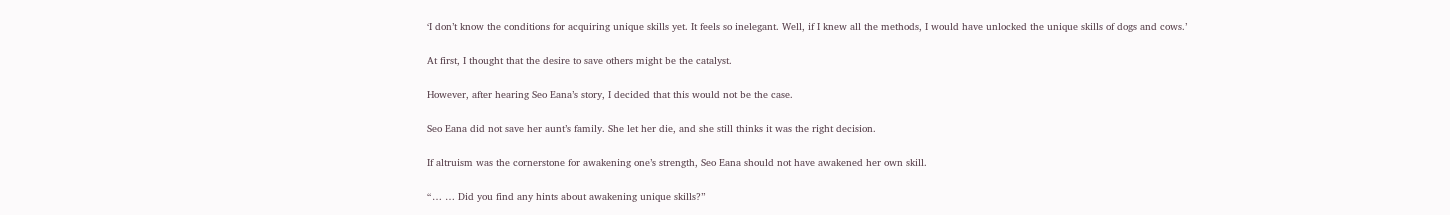‘I don’t know the conditions for acquiring unique skills yet. It feels so inelegant. Well, if I knew all the methods, I would have unlocked the unique skills of dogs and cows.’

At first, I thought that the desire to save others might be the catalyst.

However, after hearing Seo Eana’s story, I decided that this would not be the case.

Seo Eana did not save her aunt’s family. She let her die, and she still thinks it was the right decision.

If altruism was the cornerstone for awakening one’s strength, Seo Eana should not have awakened her own skill.

“… … Did you find any hints about awakening unique skills?”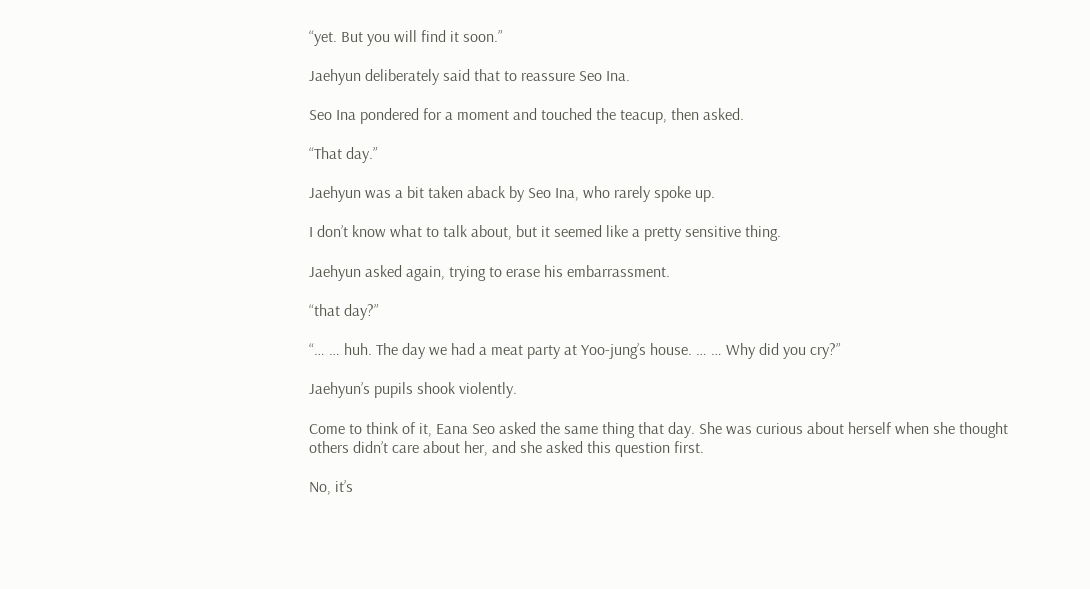“yet. But you will find it soon.”

Jaehyun deliberately said that to reassure Seo Ina.

Seo Ina pondered for a moment and touched the teacup, then asked.

“That day.”

Jaehyun was a bit taken aback by Seo Ina, who rarely spoke up.

I don’t know what to talk about, but it seemed like a pretty sensitive thing.

Jaehyun asked again, trying to erase his embarrassment.

“that day?”

“… … huh. The day we had a meat party at Yoo-jung’s house. … … Why did you cry?”

Jaehyun’s pupils shook violently.

Come to think of it, Eana Seo asked the same thing that day. She was curious about herself when she thought others didn’t care about her, and she asked this question first.

No, it’s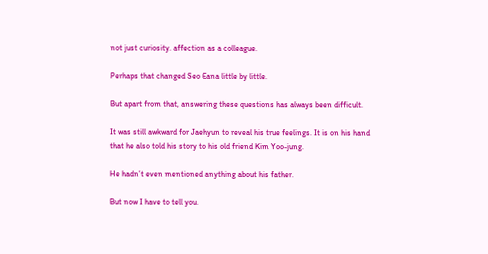not just curiosity. affection as a colleague.

Perhaps that changed Seo Eana little by little.

But apart from that, answering these questions has always been difficult.

It was still awkward for Jaehyun to reveal his true feelings. It is on his hand that he also told his story to his old friend Kim Yoo-jung.

He hadn’t even mentioned anything about his father.

But now I have to tell you.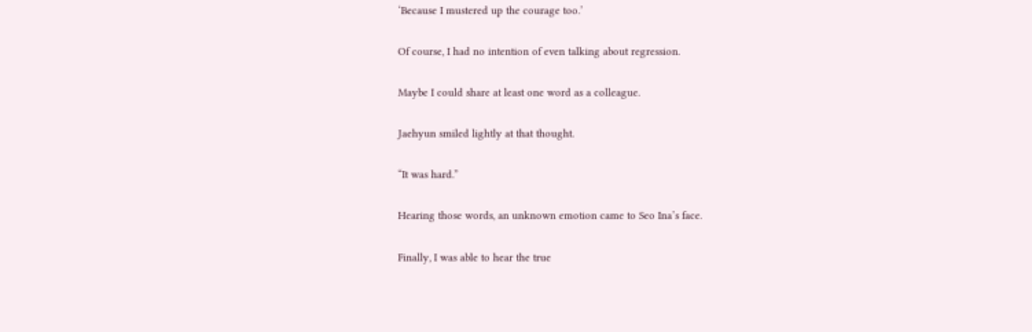‘Because I mustered up the courage too.’

Of course, I had no intention of even talking about regression.

Maybe I could share at least one word as a colleague.

Jaehyun smiled lightly at that thought.

“It was hard.”

Hearing those words, an unknown emotion came to Seo Ina’s face.

Finally, I was able to hear the true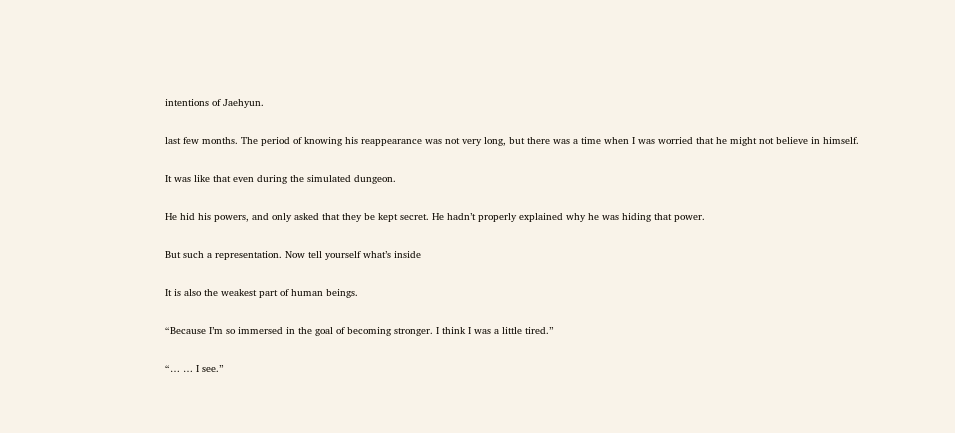intentions of Jaehyun.

last few months. The period of knowing his reappearance was not very long, but there was a time when I was worried that he might not believe in himself.

It was like that even during the simulated dungeon.

He hid his powers, and only asked that they be kept secret. He hadn’t properly explained why he was hiding that power.

But such a representation. Now tell yourself what’s inside

It is also the weakest part of human beings.

“Because I’m so immersed in the goal of becoming stronger. I think I was a little tired.”

“… … I see.”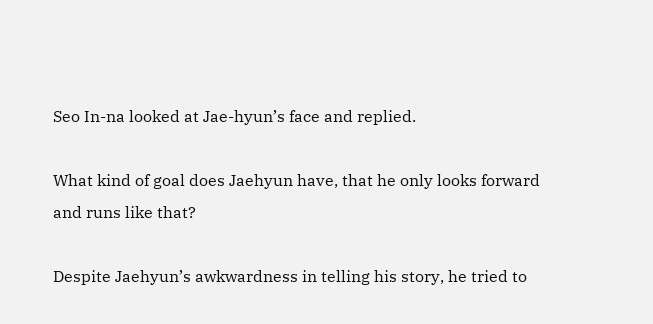Seo In-na looked at Jae-hyun’s face and replied.

What kind of goal does Jaehyun have, that he only looks forward and runs like that?

Despite Jaehyun’s awkwardness in telling his story, he tried to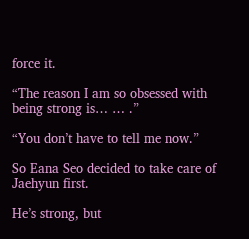force it.

“The reason I am so obsessed with being strong is… … .”

“You don’t have to tell me now.”

So Eana Seo decided to take care of Jaehyun first.

He’s strong, but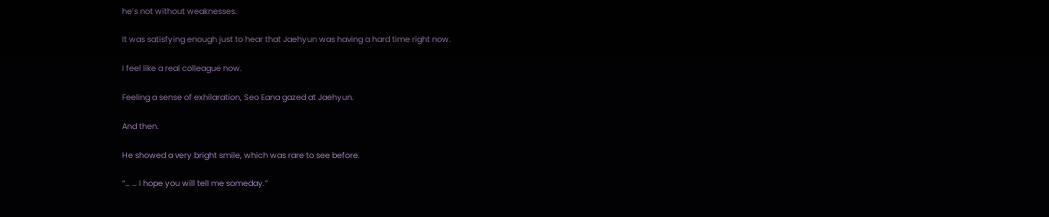he’s not without weaknesses.

It was satisfying enough just to hear that Jaehyun was having a hard time right now.

I feel like a real colleague now.

Feeling a sense of exhilaration, Seo Eana gazed at Jaehyun.

And then.

He showed a very bright smile, which was rare to see before.

“… … I hope you will tell me someday.”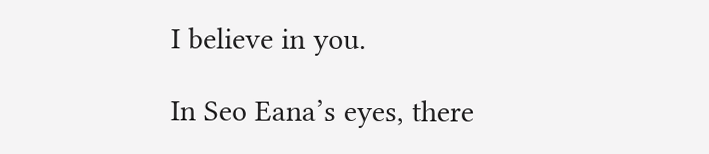I believe in you.

In Seo Eana’s eyes, there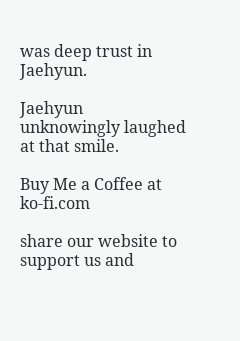was deep trust in Jaehyun.

Jaehyun unknowingly laughed at that smile.

Buy Me a Coffee at ko-fi.com

share our website to support us and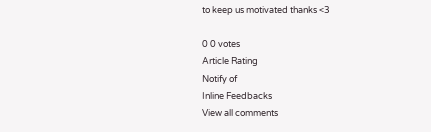to keep us motivated thanks <3

0 0 votes
Article Rating
Notify of
Inline Feedbacks
View all comments